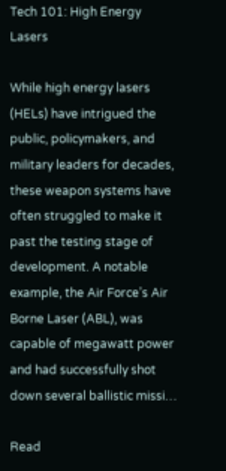Tech 101: High Energy Lasers

While high energy lasers (HELs) have intrigued the public, policymakers, and military leaders for decades, these weapon systems have often struggled to make it past the testing stage of development. A notable example, the Air Force’s Air Borne Laser (ABL), was capable of megawatt power and had successfully shot down several ballistic missi…

Read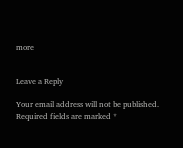more


Leave a Reply

Your email address will not be published. Required fields are marked *